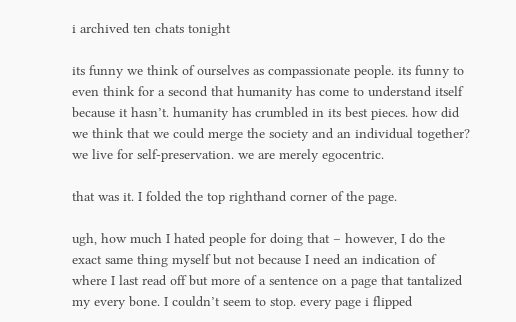i archived ten chats tonight

its funny we think of ourselves as compassionate people. its funny to even think for a second that humanity has come to understand itself because it hasn’t. humanity has crumbled in its best pieces. how did we think that we could merge the society and an individual together? we live for self-preservation. we are merely egocentric.

that was it. I folded the top righthand corner of the page.

ugh, how much I hated people for doing that – however, I do the exact same thing myself but not because I need an indication of where I last read off but more of a sentence on a page that tantalized my every bone. I couldn’t seem to stop. every page i flipped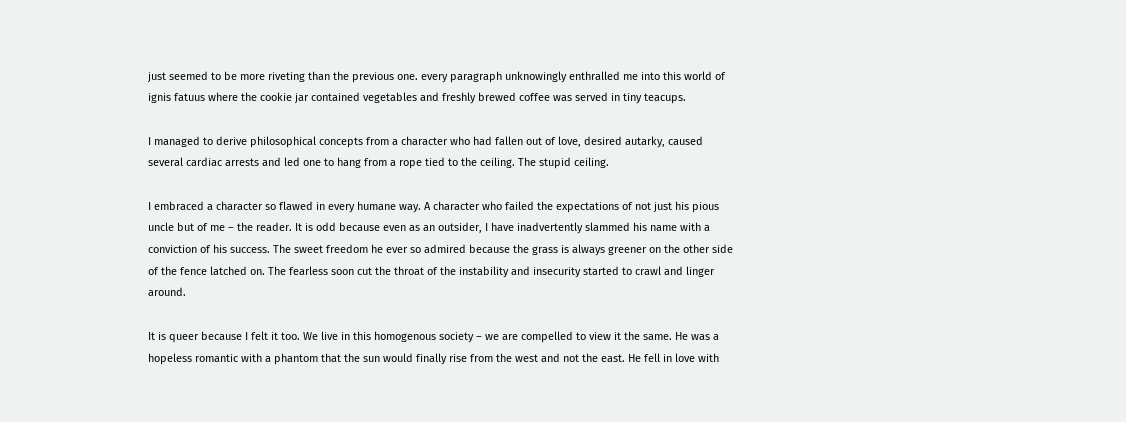just seemed to be more riveting than the previous one. every paragraph unknowingly enthralled me into this world of ignis fatuus where the cookie jar contained vegetables and freshly brewed coffee was served in tiny teacups.

I managed to derive philosophical concepts from a character who had fallen out of love, desired autarky, caused several cardiac arrests and led one to hang from a rope tied to the ceiling. The stupid ceiling.

I embraced a character so flawed in every humane way. A character who failed the expectations of not just his pious uncle but of me – the reader. It is odd because even as an outsider, I have inadvertently slammed his name with a conviction of his success. The sweet freedom he ever so admired because the grass is always greener on the other side of the fence latched on. The fearless soon cut the throat of the instability and insecurity started to crawl and linger around.

It is queer because I felt it too. We live in this homogenous society – we are compelled to view it the same. He was a hopeless romantic with a phantom that the sun would finally rise from the west and not the east. He fell in love with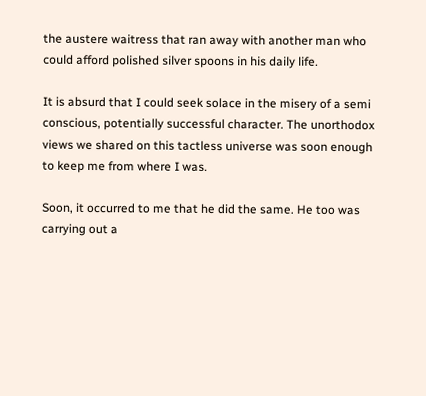the austere waitress that ran away with another man who could afford polished silver spoons in his daily life.

It is absurd that I could seek solace in the misery of a semi conscious, potentially successful character. The unorthodox views we shared on this tactless universe was soon enough to keep me from where I was.

Soon, it occurred to me that he did the same. He too was carrying out a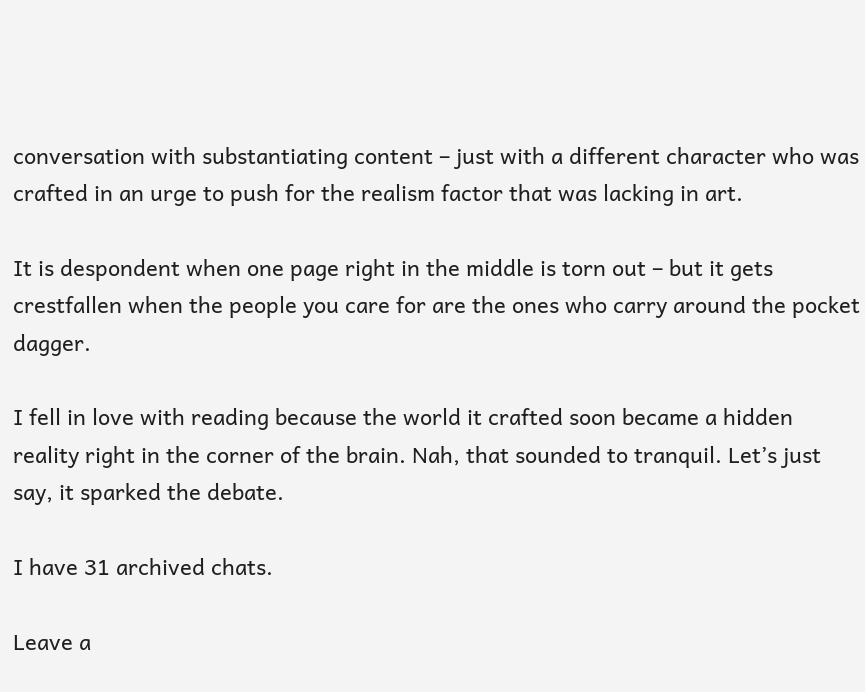conversation with substantiating content – just with a different character who was crafted in an urge to push for the realism factor that was lacking in art.

It is despondent when one page right in the middle is torn out – but it gets crestfallen when the people you care for are the ones who carry around the pocket dagger.

I fell in love with reading because the world it crafted soon became a hidden reality right in the corner of the brain. Nah, that sounded to tranquil. Let’s just say, it sparked the debate.

I have 31 archived chats.

Leave a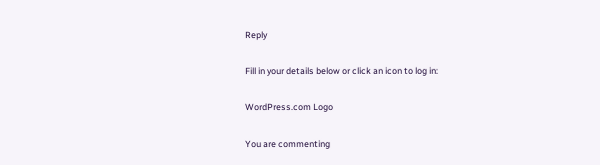Reply

Fill in your details below or click an icon to log in:

WordPress.com Logo

You are commenting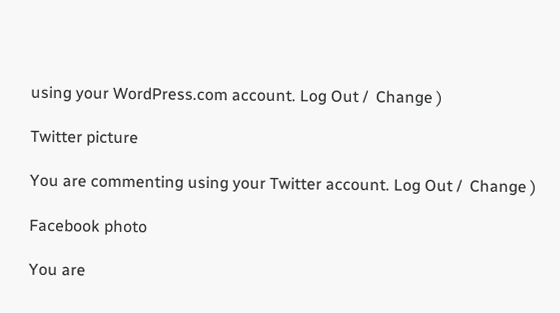using your WordPress.com account. Log Out /  Change )

Twitter picture

You are commenting using your Twitter account. Log Out /  Change )

Facebook photo

You are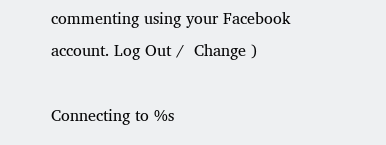commenting using your Facebook account. Log Out /  Change )

Connecting to %s